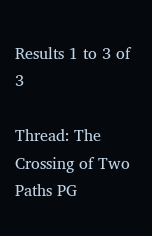Results 1 to 3 of 3

Thread: The Crossing of Two Paths PG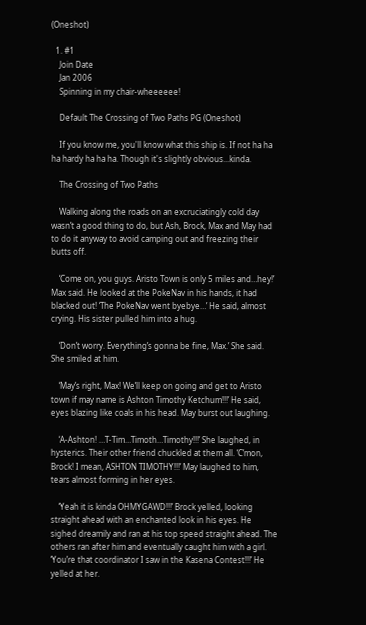(Oneshot)

  1. #1
    Join Date
    Jan 2006
    Spinning in my chair-wheeeeee!

    Default The Crossing of Two Paths PG (Oneshot)

    If you know me, you'll know what this ship is. If not ha ha ha hardy ha ha ha. Though it's slightly obvious...kinda.

    The Crossing of Two Paths

    Walking along the roads on an excruciatingly cold day wasn’t a good thing to do, but Ash, Brock, Max and May had to do it anyway to avoid camping out and freezing their butts off.

    ‘Come on, you guys. Aristo Town is only 5 miles and…hey!’ Max said. He looked at the PokeNav in his hands, it had blacked out! ‘The PokeNav went byebye…’ He said, almost crying. His sister pulled him into a hug.

    ‘Don’t worry. Everything’s gonna be fine, Max.’ She said. She smiled at him.

    ‘May’s right, Max! We’ll keep on going and get to Aristo town if may name is Ashton Timothy Ketchum!!!’ He said, eyes blazing like coals in his head. May burst out laughing.

    ‘A-Ashton! …T-Tim…Timoth…Timothy!!!’ She laughed, in hysterics. Their other friend chuckled at them all. ‘C’mon, Brock! I mean, ASHTON TIMOTHY!!!’ May laughed to him, tears almost forming in her eyes.

    ‘Yeah it is kinda OHMYGAWD!!!’ Brock yelled, looking straight ahead with an enchanted look in his eyes. He sighed dreamily and ran at his top speed straight ahead. The others ran after him and eventually caught him with a girl. ‘You’re that coordinator I saw in the Kasena Contest!!!’ He yelled at her.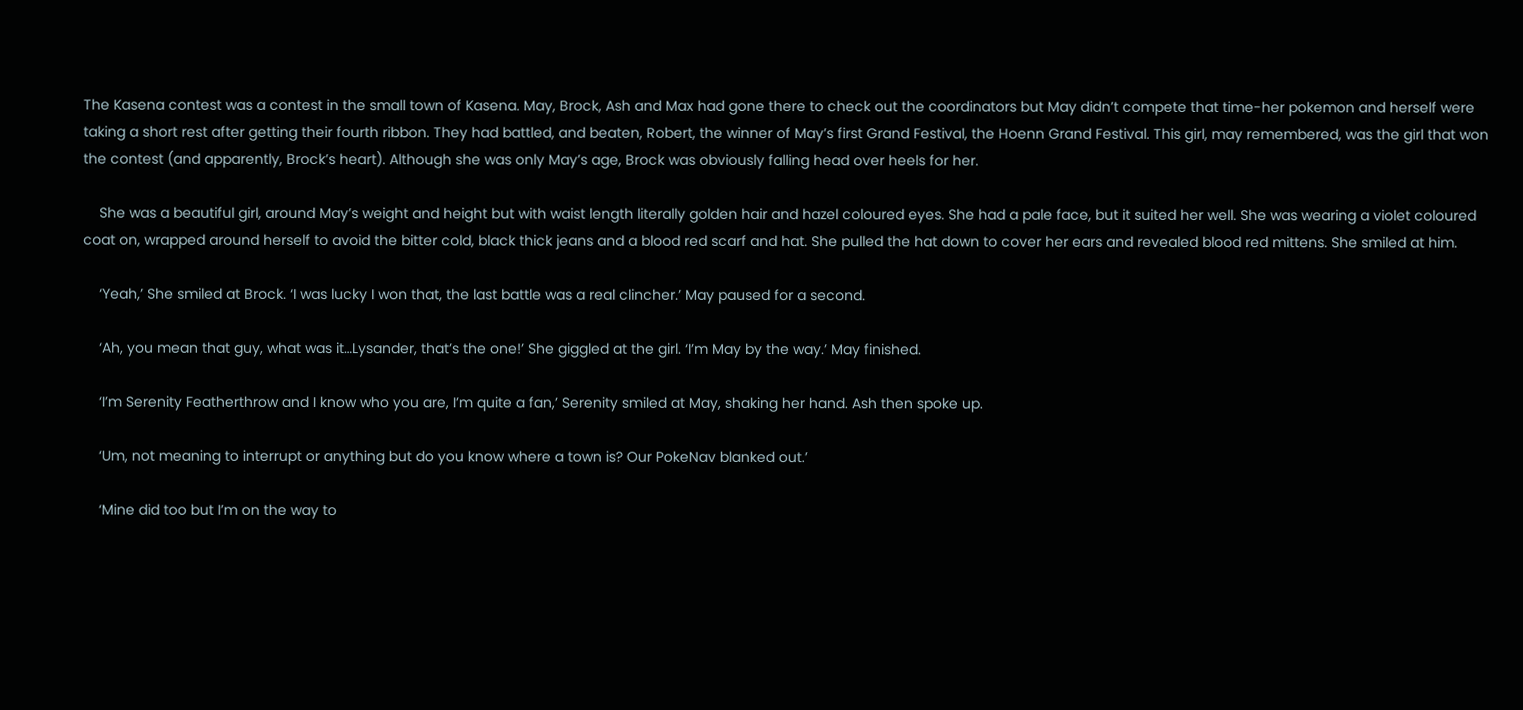The Kasena contest was a contest in the small town of Kasena. May, Brock, Ash and Max had gone there to check out the coordinators but May didn’t compete that time-her pokemon and herself were taking a short rest after getting their fourth ribbon. They had battled, and beaten, Robert, the winner of May’s first Grand Festival, the Hoenn Grand Festival. This girl, may remembered, was the girl that won the contest (and apparently, Brock’s heart). Although she was only May’s age, Brock was obviously falling head over heels for her.

    She was a beautiful girl, around May’s weight and height but with waist length literally golden hair and hazel coloured eyes. She had a pale face, but it suited her well. She was wearing a violet coloured coat on, wrapped around herself to avoid the bitter cold, black thick jeans and a blood red scarf and hat. She pulled the hat down to cover her ears and revealed blood red mittens. She smiled at him.

    ‘Yeah,’ She smiled at Brock. ‘I was lucky I won that, the last battle was a real clincher.’ May paused for a second.

    ‘Ah, you mean that guy, what was it…Lysander, that’s the one!’ She giggled at the girl. ‘I’m May by the way.’ May finished.

    ‘I’m Serenity Featherthrow and I know who you are, I’m quite a fan,’ Serenity smiled at May, shaking her hand. Ash then spoke up.

    ‘Um, not meaning to interrupt or anything but do you know where a town is? Our PokeNav blanked out.’

    ‘Mine did too but I’m on the way to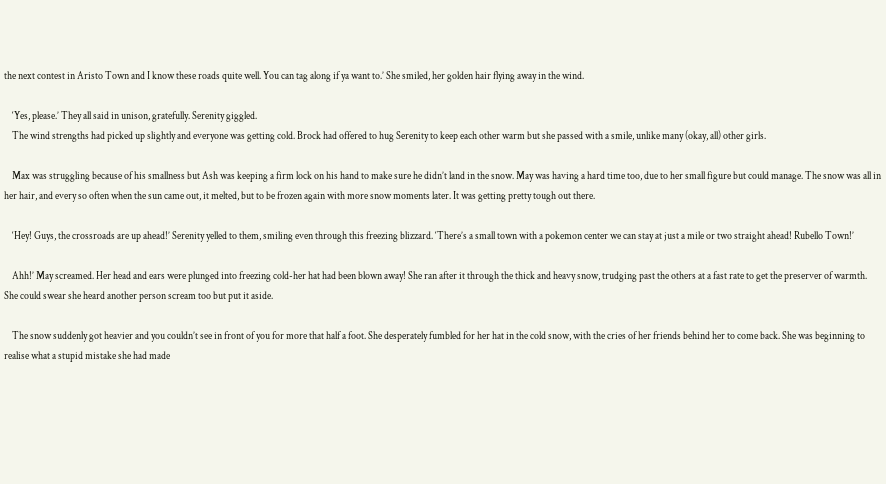the next contest in Aristo Town and I know these roads quite well. You can tag along if ya want to.’ She smiled, her golden hair flying away in the wind.

    ‘Yes, please.’ They all said in unison, gratefully. Serenity giggled.
    The wind strengths had picked up slightly and everyone was getting cold. Brock had offered to hug Serenity to keep each other warm but she passed with a smile, unlike many (okay, all) other girls.

    Max was struggling because of his smallness but Ash was keeping a firm lock on his hand to make sure he didn’t land in the snow. May was having a hard time too, due to her small figure but could manage. The snow was all in her hair, and every so often when the sun came out, it melted, but to be frozen again with more snow moments later. It was getting pretty tough out there.

    ‘Hey! Guys, the crossroads are up ahead!’ Serenity yelled to them, smiling even through this freezing blizzard. ‘There’s a small town with a pokemon center we can stay at just a mile or two straight ahead! Rubello Town!’

    Ahh!’ May screamed. Her head and ears were plunged into freezing cold-her hat had been blown away! She ran after it through the thick and heavy snow, trudging past the others at a fast rate to get the preserver of warmth. She could swear she heard another person scream too but put it aside.

    The snow suddenly got heavier and you couldn’t see in front of you for more that half a foot. She desperately fumbled for her hat in the cold snow, with the cries of her friends behind her to come back. She was beginning to realise what a stupid mistake she had made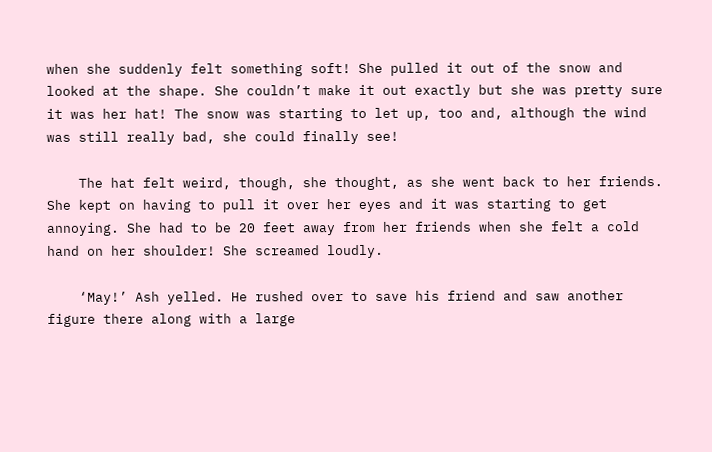when she suddenly felt something soft! She pulled it out of the snow and looked at the shape. She couldn’t make it out exactly but she was pretty sure it was her hat! The snow was starting to let up, too and, although the wind was still really bad, she could finally see!

    The hat felt weird, though, she thought, as she went back to her friends. She kept on having to pull it over her eyes and it was starting to get annoying. She had to be 20 feet away from her friends when she felt a cold hand on her shoulder! She screamed loudly.

    ‘May!’ Ash yelled. He rushed over to save his friend and saw another figure there along with a large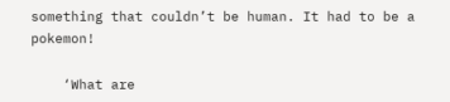something that couldn’t be human. It had to be a pokemon!

    ‘What are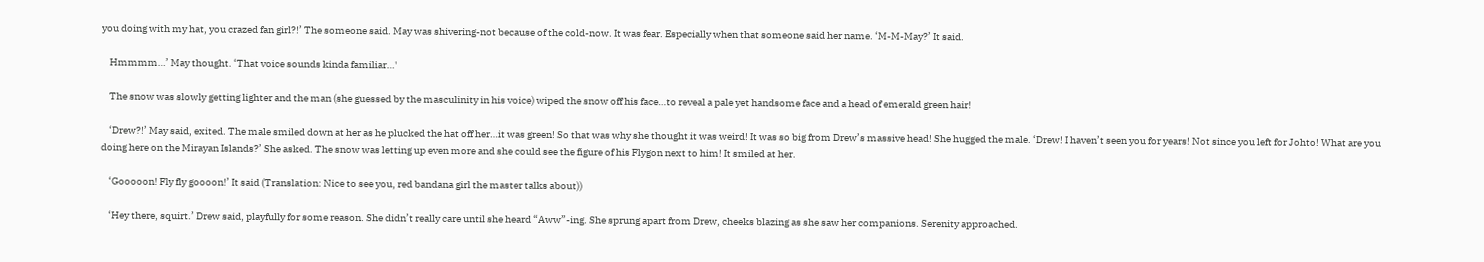you doing with my hat, you crazed fan girl?!’ The someone said. May was shivering-not because of the cold-now. It was fear. Especially when that someone said her name. ‘M-M-May?’ It said.

    Hmmmm…’ May thought. ‘That voice sounds kinda familiar…'

    The snow was slowly getting lighter and the man (she guessed by the masculinity in his voice) wiped the snow off his face…to reveal a pale yet handsome face and a head of emerald green hair!

    ‘Drew?!’ May said, exited. The male smiled down at her as he plucked the hat off her…it was green! So that was why she thought it was weird! It was so big from Drew’s massive head! She hugged the male. ‘Drew! I haven’t seen you for years! Not since you left for Johto! What are you doing here on the Mirayan Islands?’ She asked. The snow was letting up even more and she could see the figure of his Flygon next to him! It smiled at her.

    ‘Gooooon! Fly fly goooon!’ It said (Translation: Nice to see you, red bandana girl the master talks about))

    ‘Hey there, squirt.’ Drew said, playfully for some reason. She didn’t really care until she heard “Aww”-ing. She sprung apart from Drew, cheeks blazing as she saw her companions. Serenity approached.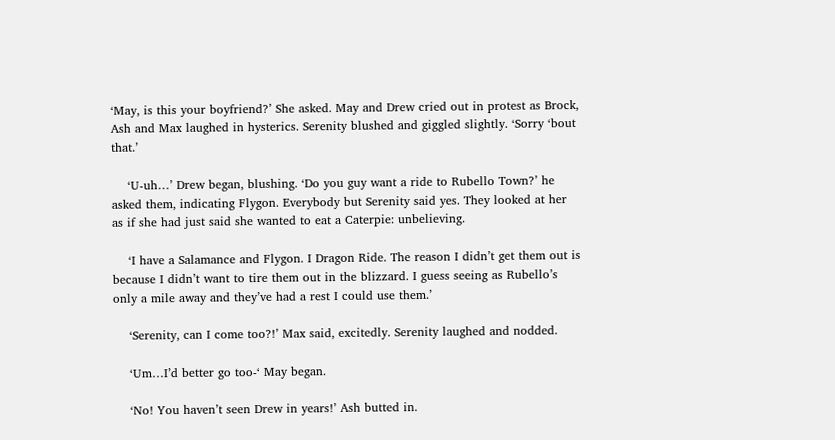‘May, is this your boyfriend?’ She asked. May and Drew cried out in protest as Brock, Ash and Max laughed in hysterics. Serenity blushed and giggled slightly. ‘Sorry ‘bout that.’

    ‘U-uh…’ Drew began, blushing. ‘Do you guy want a ride to Rubello Town?’ he asked them, indicating Flygon. Everybody but Serenity said yes. They looked at her as if she had just said she wanted to eat a Caterpie: unbelieving.

    ‘I have a Salamance and Flygon. I Dragon Ride. The reason I didn’t get them out is because I didn’t want to tire them out in the blizzard. I guess seeing as Rubello’s only a mile away and they’ve had a rest I could use them.’

    ‘Serenity, can I come too?!’ Max said, excitedly. Serenity laughed and nodded.

    ‘Um…I’d better go too-‘ May began.

    ‘No! You haven’t seen Drew in years!’ Ash butted in.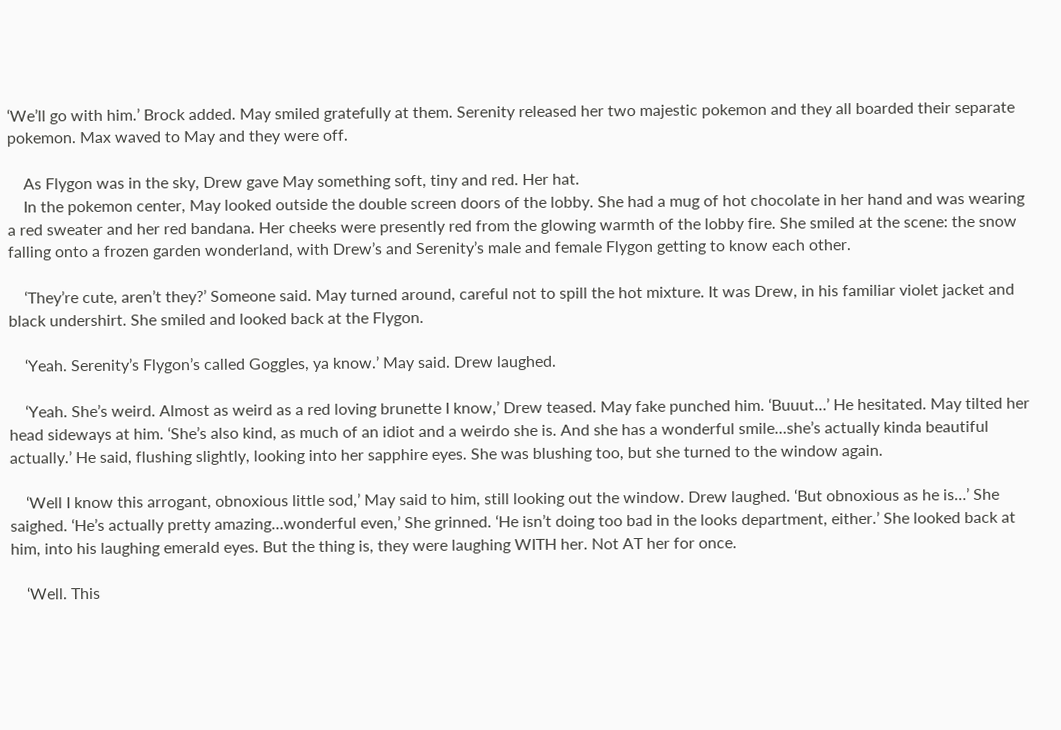‘We’ll go with him.’ Brock added. May smiled gratefully at them. Serenity released her two majestic pokemon and they all boarded their separate pokemon. Max waved to May and they were off.

    As Flygon was in the sky, Drew gave May something soft, tiny and red. Her hat.
    In the pokemon center, May looked outside the double screen doors of the lobby. She had a mug of hot chocolate in her hand and was wearing a red sweater and her red bandana. Her cheeks were presently red from the glowing warmth of the lobby fire. She smiled at the scene: the snow falling onto a frozen garden wonderland, with Drew’s and Serenity’s male and female Flygon getting to know each other.

    ‘They’re cute, aren’t they?’ Someone said. May turned around, careful not to spill the hot mixture. It was Drew, in his familiar violet jacket and black undershirt. She smiled and looked back at the Flygon.

    ‘Yeah. Serenity’s Flygon’s called Goggles, ya know.’ May said. Drew laughed.

    ‘Yeah. She’s weird. Almost as weird as a red loving brunette I know,’ Drew teased. May fake punched him. ‘Buuut…’ He hesitated. May tilted her head sideways at him. ‘She’s also kind, as much of an idiot and a weirdo she is. And she has a wonderful smile…she’s actually kinda beautiful actually.’ He said, flushing slightly, looking into her sapphire eyes. She was blushing too, but she turned to the window again.

    ‘Well I know this arrogant, obnoxious little sod,’ May said to him, still looking out the window. Drew laughed. ‘But obnoxious as he is…’ She saighed. ‘He’s actually pretty amazing…wonderful even,’ She grinned. ‘He isn’t doing too bad in the looks department, either.’ She looked back at him, into his laughing emerald eyes. But the thing is, they were laughing WITH her. Not AT her for once.

    ‘Well. This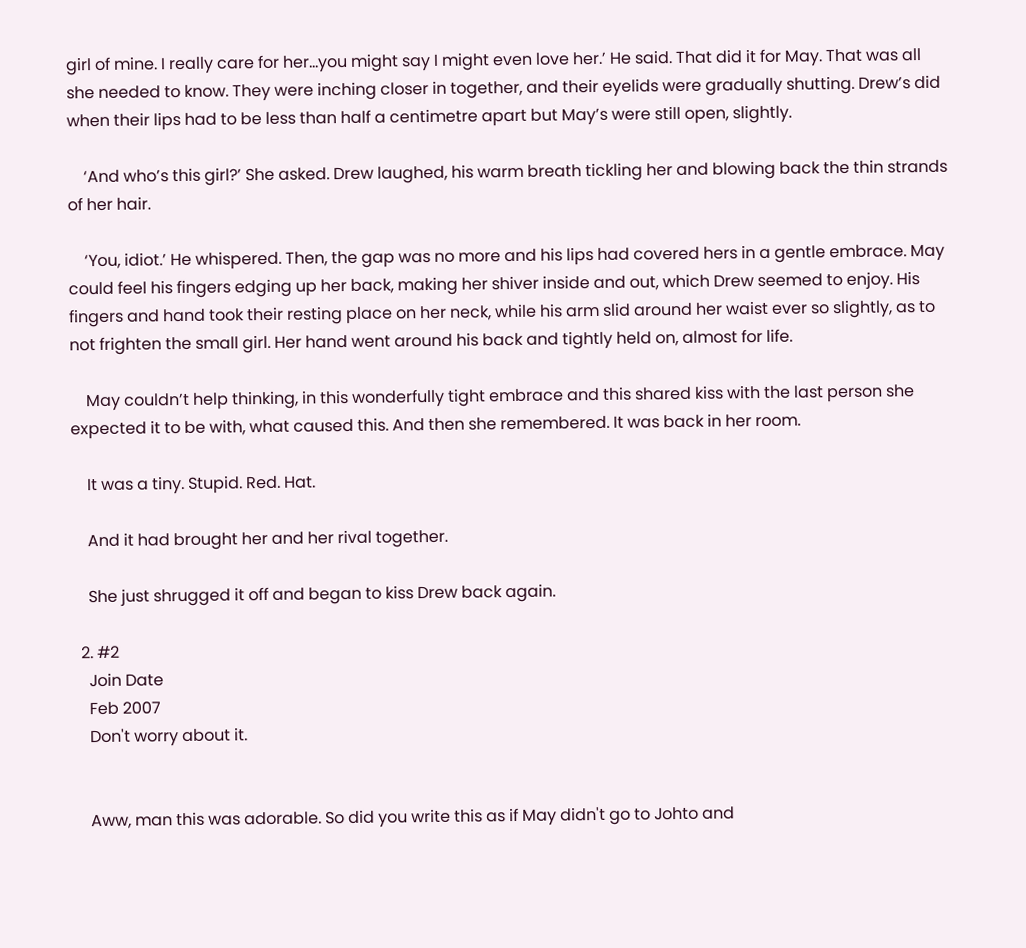girl of mine. I really care for her…you might say I might even love her.’ He said. That did it for May. That was all she needed to know. They were inching closer in together, and their eyelids were gradually shutting. Drew’s did when their lips had to be less than half a centimetre apart but May’s were still open, slightly.

    ‘And who’s this girl?’ She asked. Drew laughed, his warm breath tickling her and blowing back the thin strands of her hair.

    ‘You, idiot.’ He whispered. Then, the gap was no more and his lips had covered hers in a gentle embrace. May could feel his fingers edging up her back, making her shiver inside and out, which Drew seemed to enjoy. His fingers and hand took their resting place on her neck, while his arm slid around her waist ever so slightly, as to not frighten the small girl. Her hand went around his back and tightly held on, almost for life.

    May couldn’t help thinking, in this wonderfully tight embrace and this shared kiss with the last person she expected it to be with, what caused this. And then she remembered. It was back in her room.

    It was a tiny. Stupid. Red. Hat.

    And it had brought her and her rival together.

    She just shrugged it off and began to kiss Drew back again.

  2. #2
    Join Date
    Feb 2007
    Don't worry about it.


    Aww, man this was adorable. So did you write this as if May didn't go to Johto and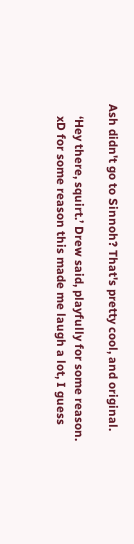Ash didn't go to Sinnoh? That's pretty cool, and original.

    ‘Hey there, squirt.’ Drew said, playfully for some reason.
    xD for some reason this made me laugh a lot, I guess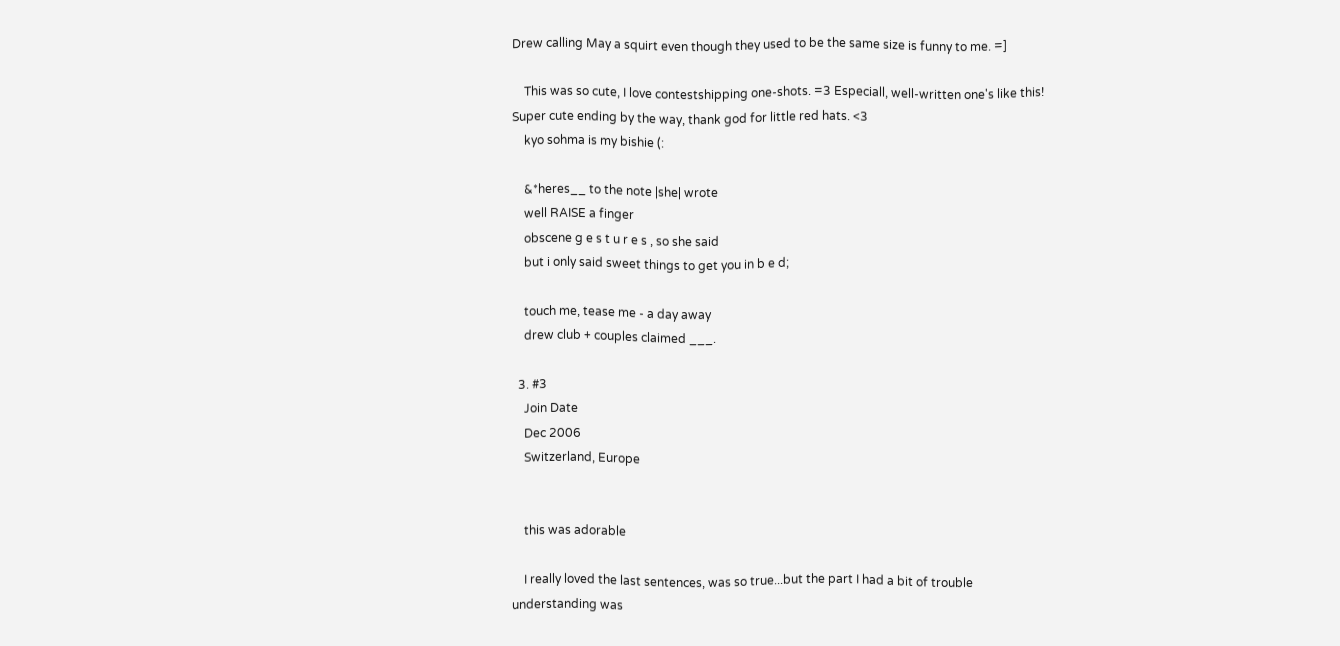Drew calling May a squirt even though they used to be the same size is funny to me. =]

    This was so cute, I love contestshipping one-shots. =3 Especiall, well-written one's like this! Super cute ending by the way, thank god for little red hats. <3
    kyo sohma is my bishie (:

    &*heres__ to the note |she| wrote
    well RAISE a finger
    obscene g e s t u r e s , so she said
    but i only said sweet things to get you in b e d;

    touch me, tease me - a day away
    drew club + couples claimed ___.

  3. #3
    Join Date
    Dec 2006
    Switzerland, Europe


    this was adorable

    I really loved the last sentences, was so true...but the part I had a bit of trouble understanding was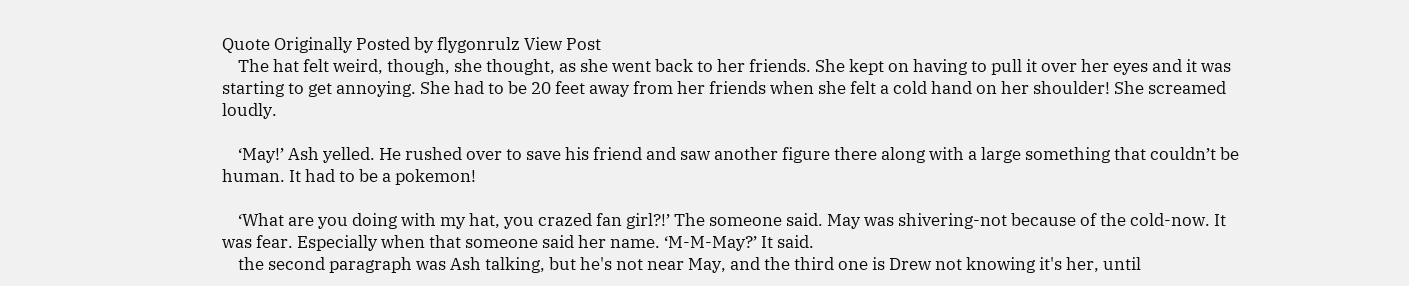Quote Originally Posted by flygonrulz View Post
    The hat felt weird, though, she thought, as she went back to her friends. She kept on having to pull it over her eyes and it was starting to get annoying. She had to be 20 feet away from her friends when she felt a cold hand on her shoulder! She screamed loudly.

    ‘May!’ Ash yelled. He rushed over to save his friend and saw another figure there along with a large something that couldn’t be human. It had to be a pokemon!

    ‘What are you doing with my hat, you crazed fan girl?!’ The someone said. May was shivering-not because of the cold-now. It was fear. Especially when that someone said her name. ‘M-M-May?’ It said.
    the second paragraph was Ash talking, but he's not near May, and the third one is Drew not knowing it's her, until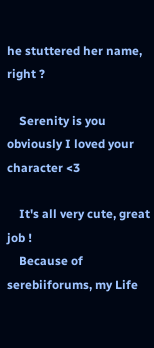he stuttered her name, right ?

    Serenity is you obviously I loved your character <3

    It's all very cute, great job !
    Because of serebiiforums, my Life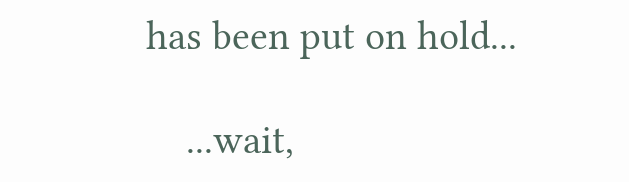has been put on hold...

    ...wait,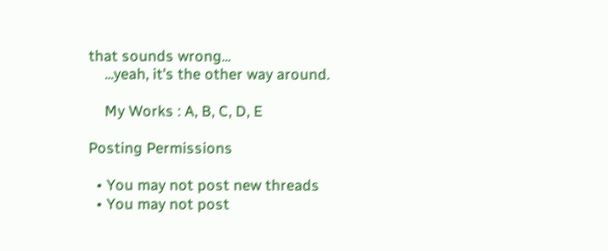that sounds wrong...
    ...yeah, it's the other way around.

    My Works : A, B, C, D, E

Posting Permissions

  • You may not post new threads
  • You may not post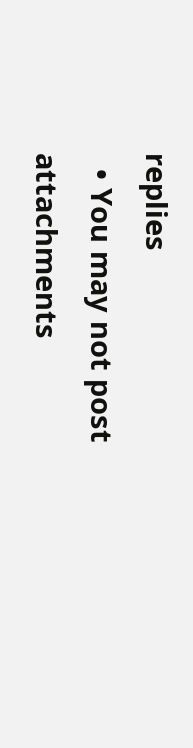replies
  • You may not post attachments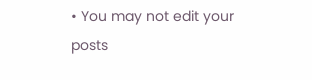• You may not edit your posts